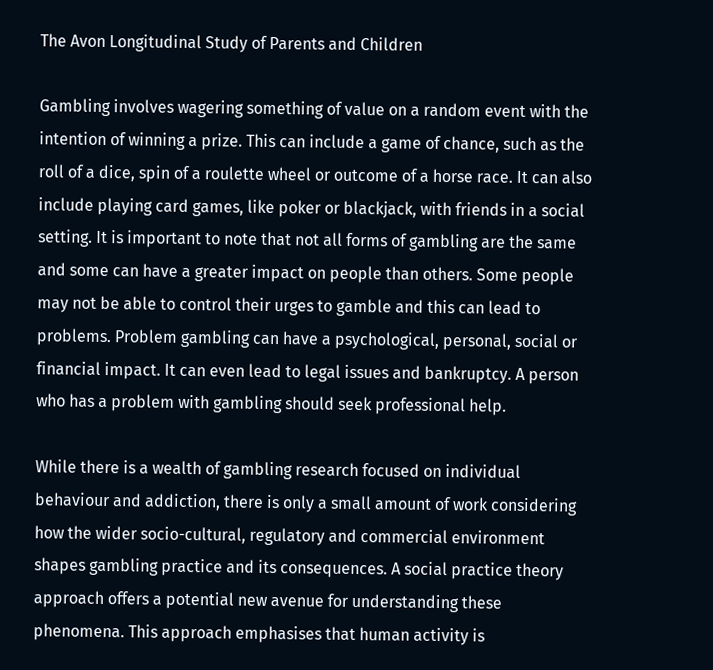The Avon Longitudinal Study of Parents and Children

Gambling involves wagering something of value on a random event with the intention of winning a prize. This can include a game of chance, such as the roll of a dice, spin of a roulette wheel or outcome of a horse race. It can also include playing card games, like poker or blackjack, with friends in a social setting. It is important to note that not all forms of gambling are the same and some can have a greater impact on people than others. Some people may not be able to control their urges to gamble and this can lead to problems. Problem gambling can have a psychological, personal, social or financial impact. It can even lead to legal issues and bankruptcy. A person who has a problem with gambling should seek professional help.

While there is a wealth of gambling research focused on individual behaviour and addiction, there is only a small amount of work considering how the wider socio-cultural, regulatory and commercial environment shapes gambling practice and its consequences. A social practice theory approach offers a potential new avenue for understanding these phenomena. This approach emphasises that human activity is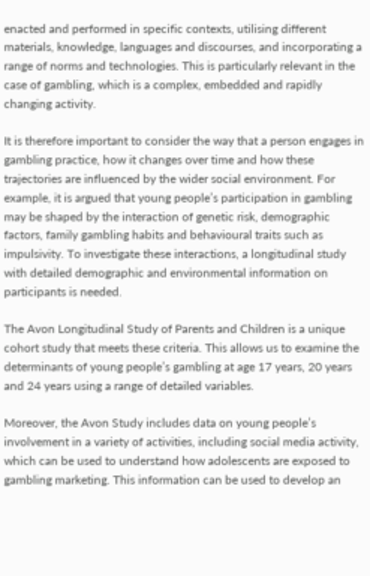enacted and performed in specific contexts, utilising different materials, knowledge, languages and discourses, and incorporating a range of norms and technologies. This is particularly relevant in the case of gambling, which is a complex, embedded and rapidly changing activity.

It is therefore important to consider the way that a person engages in gambling practice, how it changes over time and how these trajectories are influenced by the wider social environment. For example, it is argued that young people’s participation in gambling may be shaped by the interaction of genetic risk, demographic factors, family gambling habits and behavioural traits such as impulsivity. To investigate these interactions, a longitudinal study with detailed demographic and environmental information on participants is needed.

The Avon Longitudinal Study of Parents and Children is a unique cohort study that meets these criteria. This allows us to examine the determinants of young people’s gambling at age 17 years, 20 years and 24 years using a range of detailed variables.

Moreover, the Avon Study includes data on young people’s involvement in a variety of activities, including social media activity, which can be used to understand how adolescents are exposed to gambling marketing. This information can be used to develop an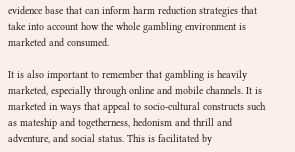evidence base that can inform harm reduction strategies that take into account how the whole gambling environment is marketed and consumed.

It is also important to remember that gambling is heavily marketed, especially through online and mobile channels. It is marketed in ways that appeal to socio-cultural constructs such as mateship and togetherness, hedonism and thrill and adventure, and social status. This is facilitated by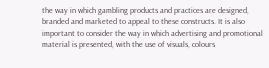the way in which gambling products and practices are designed, branded and marketed to appeal to these constructs. It is also important to consider the way in which advertising and promotional material is presented, with the use of visuals, colours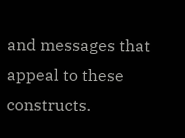and messages that appeal to these constructs.